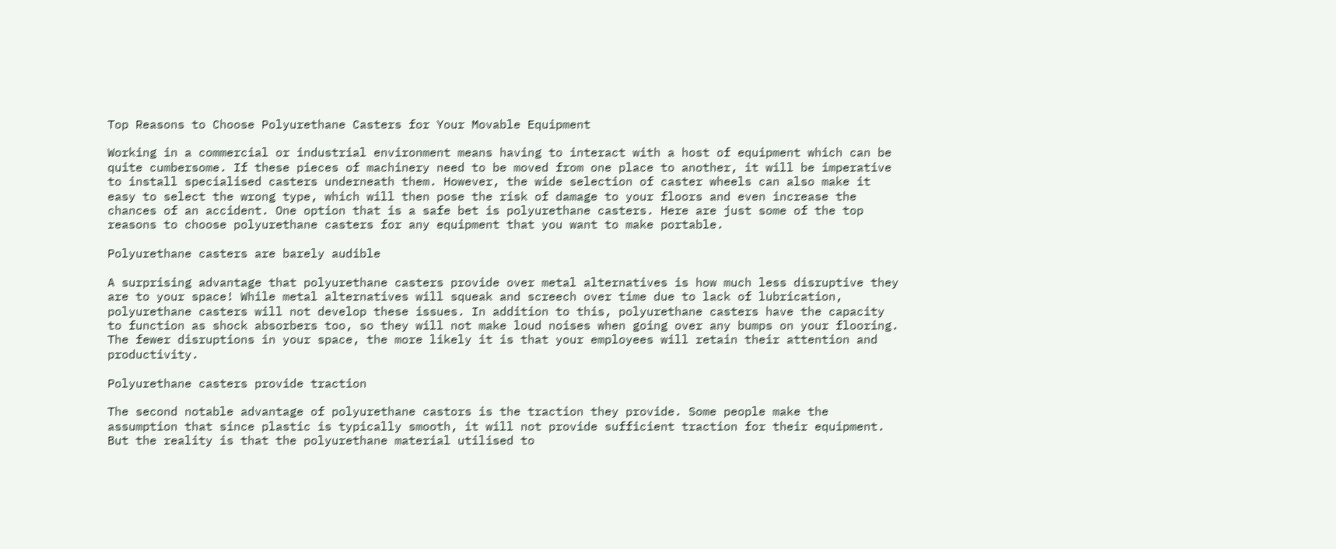Top Reasons to Choose Polyurethane Casters for Your Movable Equipment

Working in a commercial or industrial environment means having to interact with a host of equipment which can be quite cumbersome. If these pieces of machinery need to be moved from one place to another, it will be imperative to install specialised casters underneath them. However, the wide selection of caster wheels can also make it easy to select the wrong type, which will then pose the risk of damage to your floors and even increase the chances of an accident. One option that is a safe bet is polyurethane casters. Here are just some of the top reasons to choose polyurethane casters for any equipment that you want to make portable.

Polyurethane casters are barely audible

A surprising advantage that polyurethane casters provide over metal alternatives is how much less disruptive they are to your space! While metal alternatives will squeak and screech over time due to lack of lubrication, polyurethane casters will not develop these issues. In addition to this, polyurethane casters have the capacity to function as shock absorbers too, so they will not make loud noises when going over any bumps on your flooring. The fewer disruptions in your space, the more likely it is that your employees will retain their attention and productivity.

Polyurethane casters provide traction

The second notable advantage of polyurethane castors is the traction they provide. Some people make the assumption that since plastic is typically smooth, it will not provide sufficient traction for their equipment. But the reality is that the polyurethane material utilised to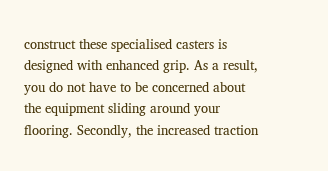construct these specialised casters is designed with enhanced grip. As a result, you do not have to be concerned about the equipment sliding around your flooring. Secondly, the increased traction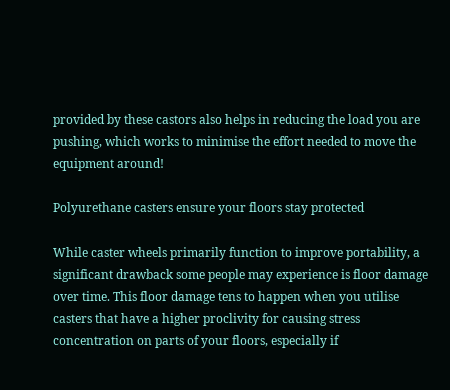provided by these castors also helps in reducing the load you are pushing, which works to minimise the effort needed to move the equipment around!

Polyurethane casters ensure your floors stay protected

While caster wheels primarily function to improve portability, a significant drawback some people may experience is floor damage over time. This floor damage tens to happen when you utilise casters that have a higher proclivity for causing stress concentration on parts of your floors, especially if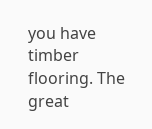you have timber flooring. The great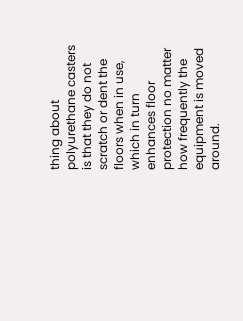thing about polyurethane casters is that they do not scratch or dent the floors when in use, which in turn enhances floor protection no matter how frequently the equipment is moved around.